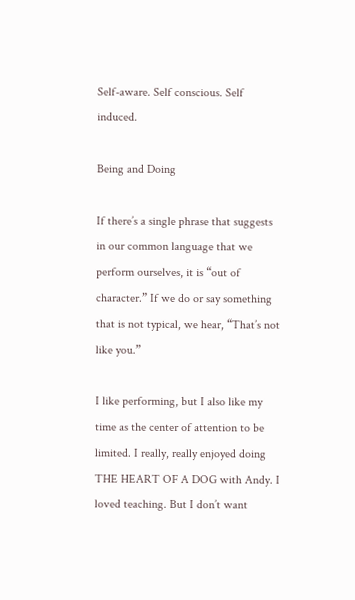Self-aware. Self conscious. Self induced.

Being and Doing

If there’s a single phrase that suggests in our common language that we perform ourselves, it is “out of character.” If we do or say something that is not typical, we hear, “That’s not like you.”

I like performing, but I also like my time as the center of attention to be limited. I really, really enjoyed doing THE HEART OF A DOG with Andy. I loved teaching. But I don’t want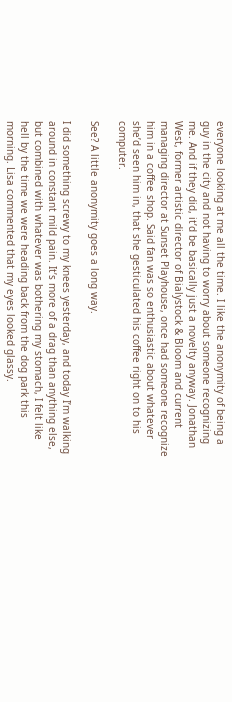everyone looking at me all the time. I like the anonymity of being a guy in the city and not having to worry about someone recognizing me. And if they did, it’d be basically just a novelty anyway. Jonathan West, former artistic director of Bialystock & Bloom and current managing director at Sunset Playhouse, once had someone recognize him in a coffee shop. Said fan was so enthusiastic about whatever she’d seen him in, that she gesticulated his coffee right on to his computer.

See? A little anonymity goes a long way.

I did something screwy to my knees yesterday, and today I’m walking around in constant mild pain. It’s more of a drag than anything else, but combined with whatever was bothering my stomach, I felt like hell by the time we were heading back from the dog park this morning. Lisa commented that my eyes looked glassy.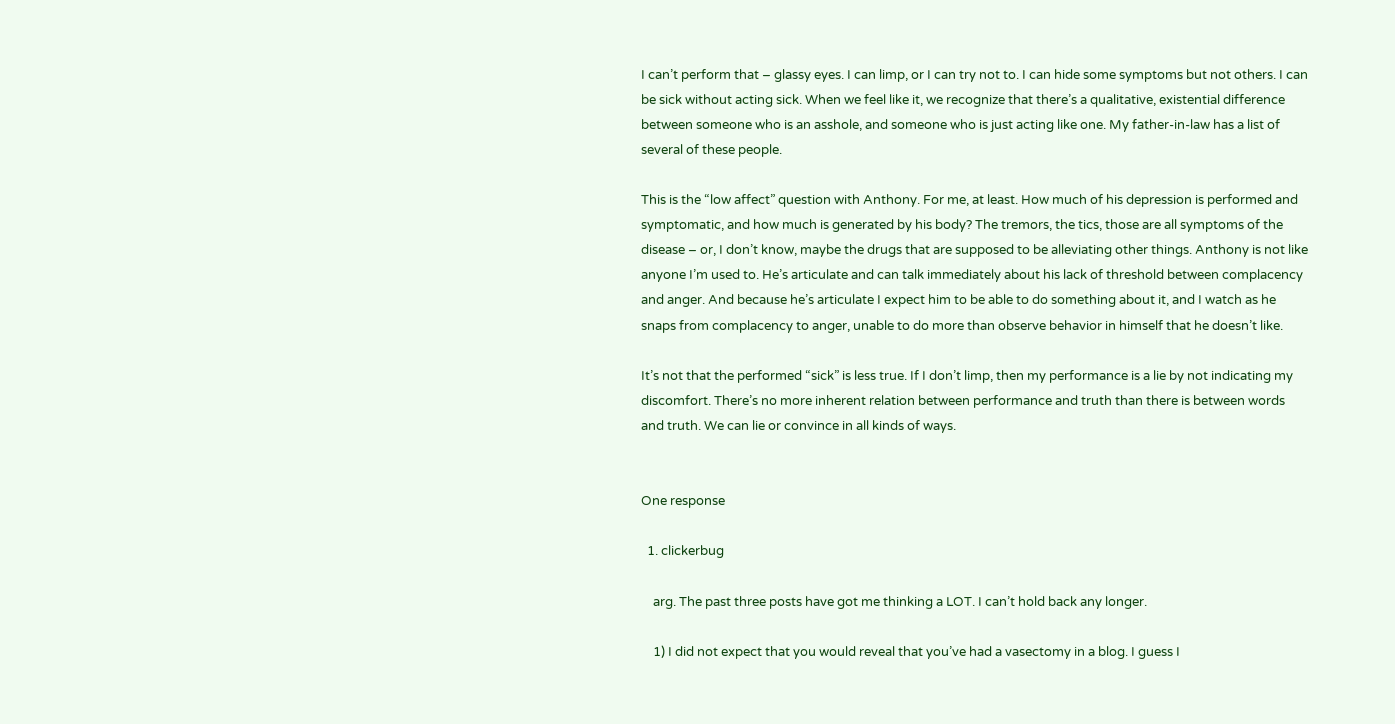I can’t perform that – glassy eyes. I can limp, or I can try not to. I can hide some symptoms but not others. I can be sick without acting sick. When we feel like it, we recognize that there’s a qualitative, existential difference between someone who is an asshole, and someone who is just acting like one. My father-in-law has a list of several of these people.

This is the “low affect” question with Anthony. For me, at least. How much of his depression is performed and symptomatic, and how much is generated by his body? The tremors, the tics, those are all symptoms of the disease – or, I don’t know, maybe the drugs that are supposed to be alleviating other things. Anthony is not like anyone I’m used to. He’s articulate and can talk immediately about his lack of threshold between complacency and anger. And because he’s articulate I expect him to be able to do something about it, and I watch as he snaps from complacency to anger, unable to do more than observe behavior in himself that he doesn’t like.

It’s not that the performed “sick” is less true. If I don’t limp, then my performance is a lie by not indicating my discomfort. There’s no more inherent relation between performance and truth than there is between words and truth. We can lie or convince in all kinds of ways.


One response

  1. clickerbug

    arg. The past three posts have got me thinking a LOT. I can’t hold back any longer.

    1) I did not expect that you would reveal that you’ve had a vasectomy in a blog. I guess I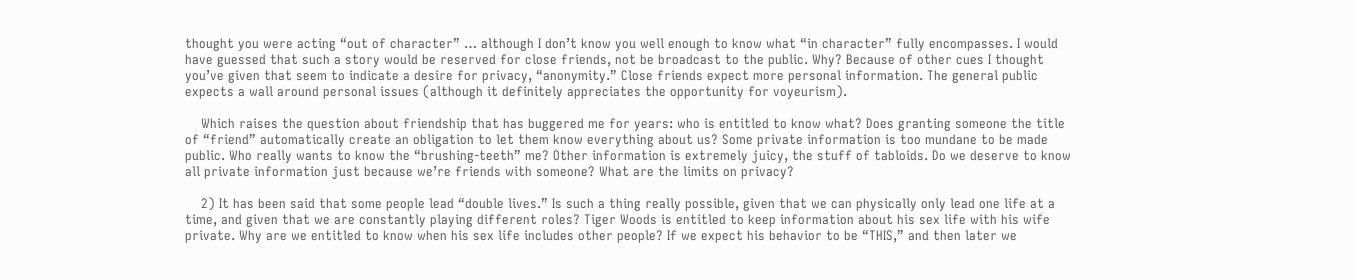thought you were acting “out of character” … although I don’t know you well enough to know what “in character” fully encompasses. I would have guessed that such a story would be reserved for close friends, not be broadcast to the public. Why? Because of other cues I thought you’ve given that seem to indicate a desire for privacy, “anonymity.” Close friends expect more personal information. The general public expects a wall around personal issues (although it definitely appreciates the opportunity for voyeurism).

    Which raises the question about friendship that has buggered me for years: who is entitled to know what? Does granting someone the title of “friend” automatically create an obligation to let them know everything about us? Some private information is too mundane to be made public. Who really wants to know the “brushing-teeth” me? Other information is extremely juicy, the stuff of tabloids. Do we deserve to know all private information just because we’re friends with someone? What are the limits on privacy?

    2) It has been said that some people lead “double lives.” Is such a thing really possible, given that we can physically only lead one life at a time, and given that we are constantly playing different roles? Tiger Woods is entitled to keep information about his sex life with his wife private. Why are we entitled to know when his sex life includes other people? If we expect his behavior to be “THIS,” and then later we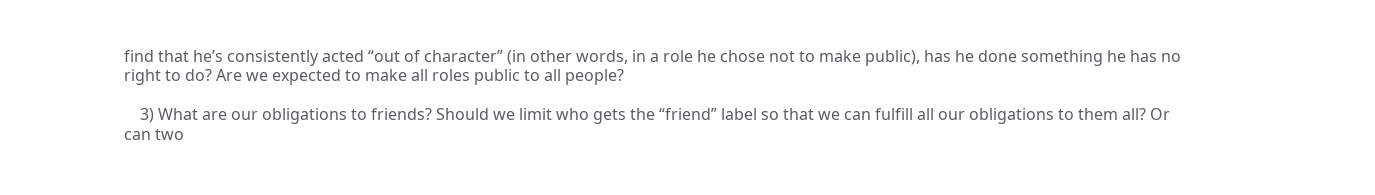find that he’s consistently acted “out of character” (in other words, in a role he chose not to make public), has he done something he has no right to do? Are we expected to make all roles public to all people?

    3) What are our obligations to friends? Should we limit who gets the “friend” label so that we can fulfill all our obligations to them all? Or can two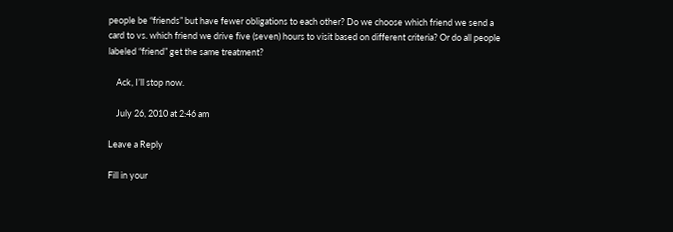people be “friends” but have fewer obligations to each other? Do we choose which friend we send a card to vs. which friend we drive five (seven) hours to visit based on different criteria? Or do all people labeled “friend” get the same treatment?

    Ack, I’ll stop now.

    July 26, 2010 at 2:46 am

Leave a Reply

Fill in your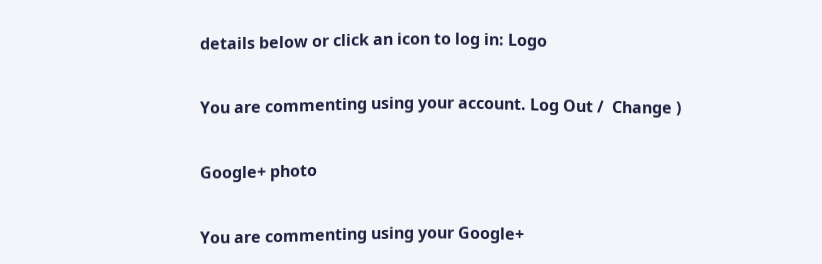details below or click an icon to log in: Logo

You are commenting using your account. Log Out /  Change )

Google+ photo

You are commenting using your Google+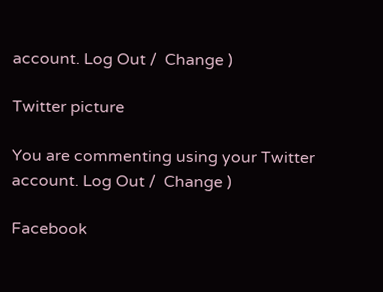account. Log Out /  Change )

Twitter picture

You are commenting using your Twitter account. Log Out /  Change )

Facebook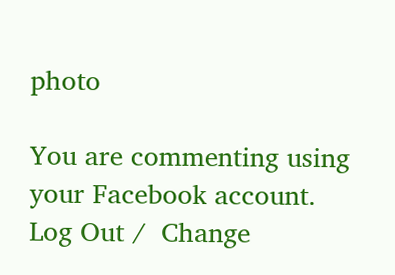photo

You are commenting using your Facebook account. Log Out /  Change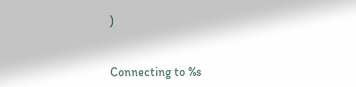)


Connecting to %s